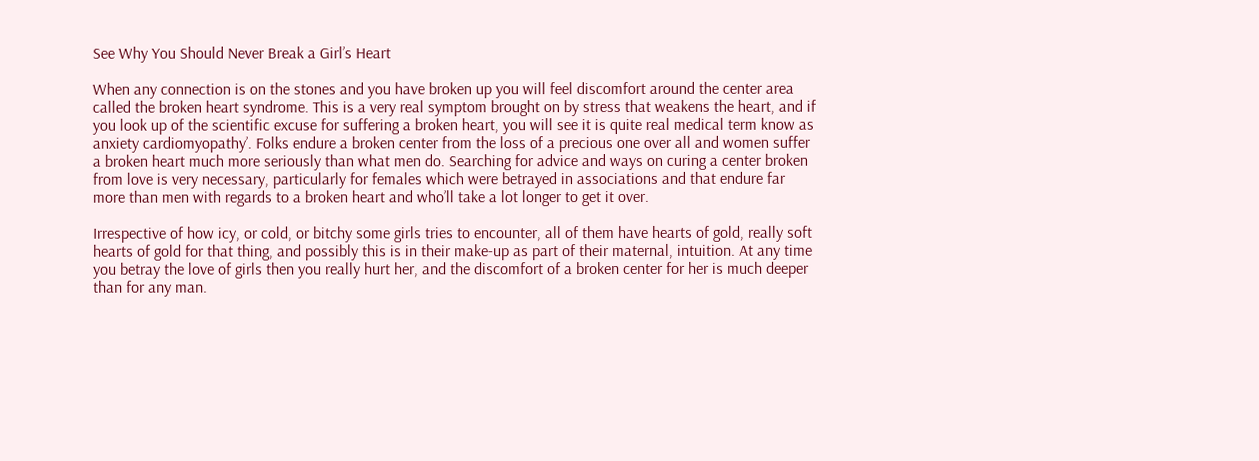See Why You Should Never Break a Girl’s Heart

When any connection is on the stones and you have broken up you will feel discomfort around the center area called the broken heart syndrome. This is a very real symptom brought on by stress that weakens the heart, and if you look up of the scientific excuse for suffering a broken heart, you will see it is quite real medical term know as anxiety cardiomyopathy’. Folks endure a broken center from the loss of a precious one over all and women suffer a broken heart much more seriously than what men do. Searching for advice and ways on curing a center broken from love is very necessary, particularly for females which were betrayed in associations and that endure far more than men with regards to a broken heart and who’ll take a lot longer to get it over.

Irrespective of how icy, or cold, or bitchy some girls tries to encounter, all of them have hearts of gold, really soft hearts of gold for that thing, and possibly this is in their make-up as part of their maternal, intuition. At any time you betray the love of girls then you really hurt her, and the discomfort of a broken center for her is much deeper than for any man.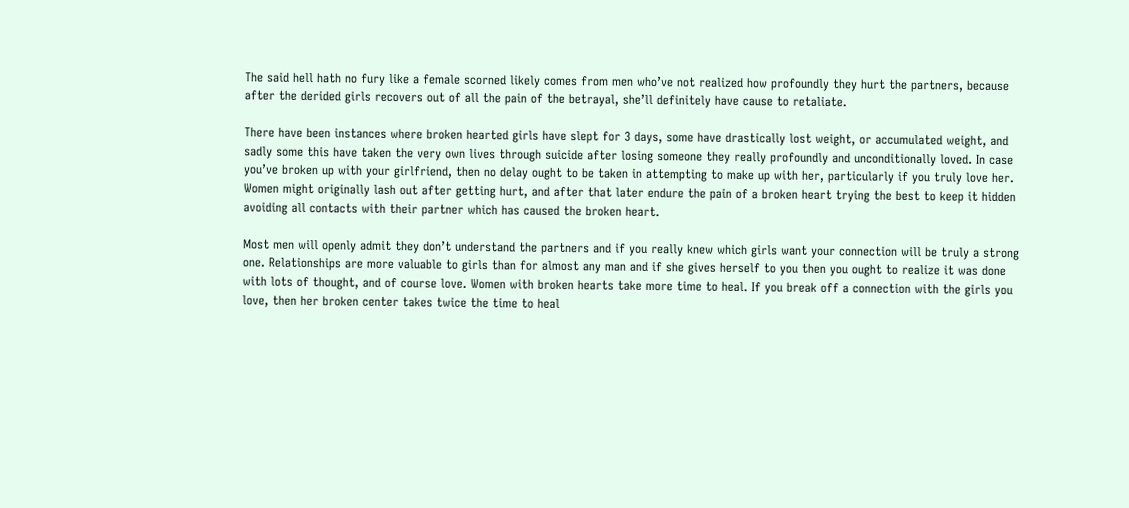The said hell hath no fury like a female scorned likely comes from men who’ve not realized how profoundly they hurt the partners, because after the derided girls recovers out of all the pain of the betrayal, she’ll definitely have cause to retaliate.

There have been instances where broken hearted girls have slept for 3 days, some have drastically lost weight, or accumulated weight, and sadly some this have taken the very own lives through suicide after losing someone they really profoundly and unconditionally loved. In case you’ve broken up with your girlfriend, then no delay ought to be taken in attempting to make up with her, particularly if you truly love her. Women might originally lash out after getting hurt, and after that later endure the pain of a broken heart trying the best to keep it hidden avoiding all contacts with their partner which has caused the broken heart.

Most men will openly admit they don’t understand the partners and if you really knew which girls want your connection will be truly a strong one. Relationships are more valuable to girls than for almost any man and if she gives herself to you then you ought to realize it was done with lots of thought, and of course love. Women with broken hearts take more time to heal. If you break off a connection with the girls you love, then her broken center takes twice the time to heal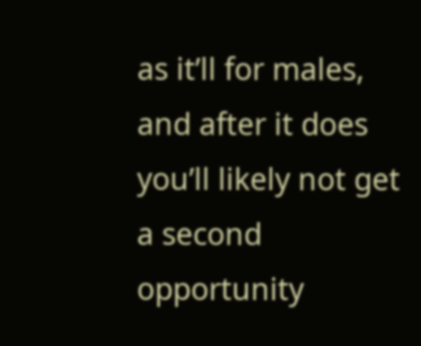as it’ll for males, and after it does you’ll likely not get a second opportunity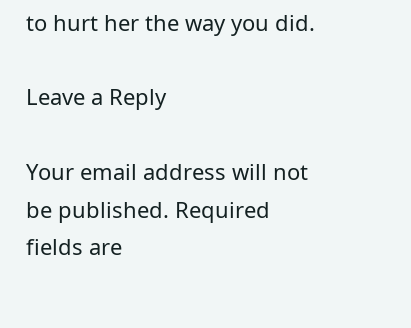to hurt her the way you did.

Leave a Reply

Your email address will not be published. Required fields are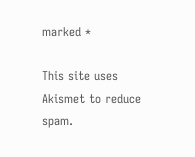marked *

This site uses Akismet to reduce spam.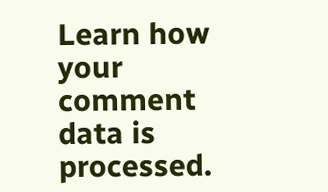Learn how your comment data is processed.